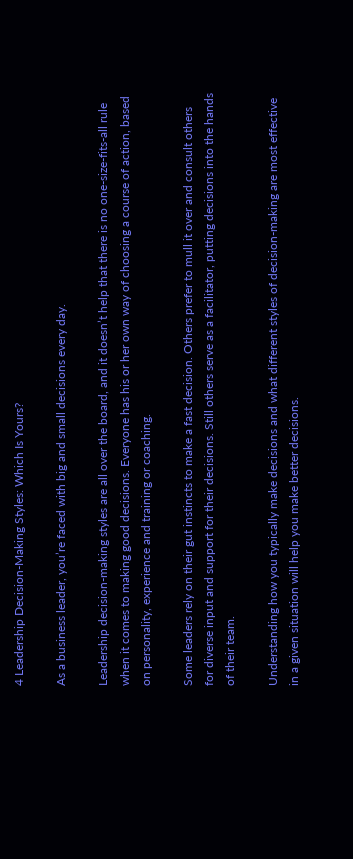4 Leadership Decision-Making Styles: Which Is Yours?

As a business leader, you’re faced with big and small decisions every day.

Leadership decision-making styles are all over the board, and it doesn’t help that there is no one-size-fits-all rule when it comes to making good decisions. Everyone has his or her own way of choosing a course of action, based on personality, experience and training or coaching.

Some leaders rely on their gut instincts to make a fast decision. Others prefer to mull it over and consult others for diverse input and support for their decisions. Still others serve as a facilitator, putting decisions into the hands of their team.

Understanding how you typically make decisions and what different styles of decision-making are most effective in a given situation will help you make better decisions.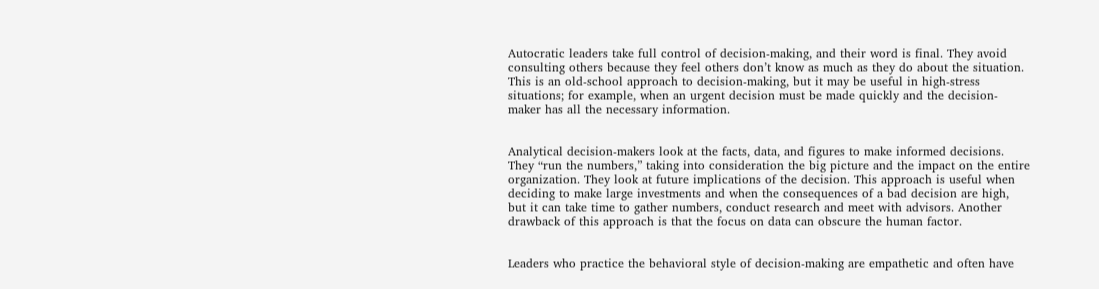Autocratic leaders take full control of decision-making, and their word is final. They avoid consulting others because they feel others don’t know as much as they do about the situation. This is an old-school approach to decision-making, but it may be useful in high-stress situations; for example, when an urgent decision must be made quickly and the decision-maker has all the necessary information.


Analytical decision-makers look at the facts, data, and figures to make informed decisions. They “run the numbers,” taking into consideration the big picture and the impact on the entire organization. They look at future implications of the decision. This approach is useful when deciding to make large investments and when the consequences of a bad decision are high, but it can take time to gather numbers, conduct research and meet with advisors. Another drawback of this approach is that the focus on data can obscure the human factor.


Leaders who practice the behavioral style of decision-making are empathetic and often have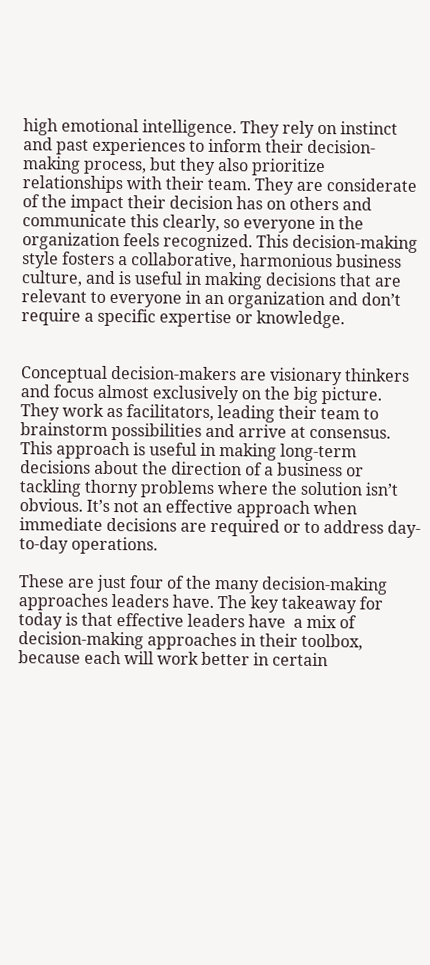high emotional intelligence. They rely on instinct and past experiences to inform their decision-making process, but they also prioritize relationships with their team. They are considerate of the impact their decision has on others and communicate this clearly, so everyone in the organization feels recognized. This decision-making style fosters a collaborative, harmonious business culture, and is useful in making decisions that are relevant to everyone in an organization and don’t require a specific expertise or knowledge.


Conceptual decision-makers are visionary thinkers and focus almost exclusively on the big picture. They work as facilitators, leading their team to brainstorm possibilities and arrive at consensus. This approach is useful in making long-term decisions about the direction of a business or tackling thorny problems where the solution isn’t obvious. It’s not an effective approach when immediate decisions are required or to address day-to-day operations.

These are just four of the many decision-making approaches leaders have. The key takeaway for today is that effective leaders have  a mix of decision-making approaches in their toolbox, because each will work better in certain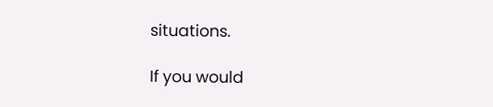situations.

If you would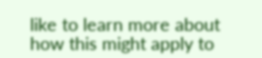like to learn more about how this might apply to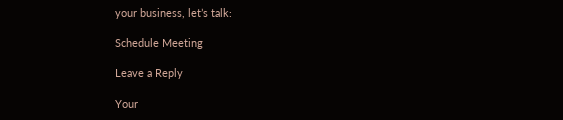your business, let’s talk:

Schedule Meeting

Leave a Reply

Your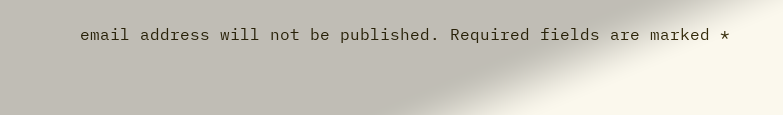email address will not be published. Required fields are marked *